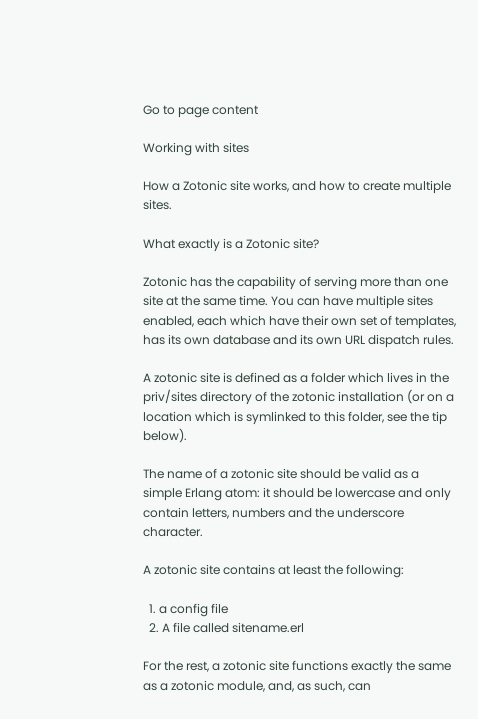Go to page content

Working with sites

How a Zotonic site works, and how to create multiple sites.

What exactly is a Zotonic site?

Zotonic has the capability of serving more than one site at the same time. You can have multiple sites enabled, each which have their own set of templates, has its own database and its own URL dispatch rules.

A zotonic site is defined as a folder which lives in the priv/sites directory of the zotonic installation (or on a location which is symlinked to this folder, see the tip below).

The name of a zotonic site should be valid as a simple Erlang atom: it should be lowercase and only contain letters, numbers and the underscore character.

A zotonic site contains at least the following:

  1. a config file
  2. A file called sitename.erl

For the rest, a zotonic site functions exactly the same as a zotonic module, and, as such, can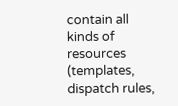contain all kinds of resources (templates, dispatch rules,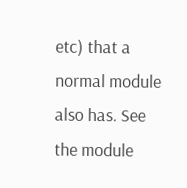etc) that a normal module also has. See the module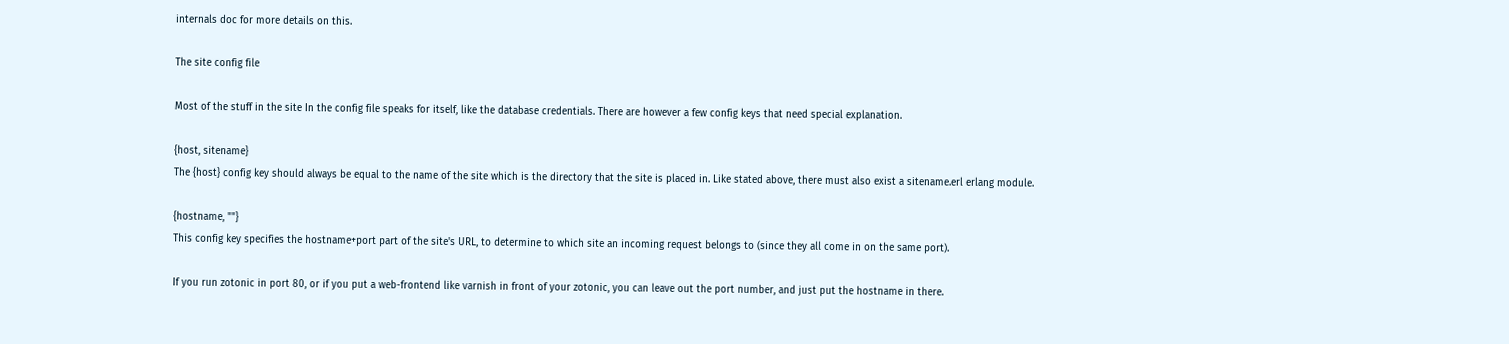internals doc for more details on this.

The site config file

Most of the stuff in the site In the config file speaks for itself, like the database credentials. There are however a few config keys that need special explanation.

{host, sitename}
The {host} config key should always be equal to the name of the site which is the directory that the site is placed in. Like stated above, there must also exist a sitename.erl erlang module.

{hostname, ""}
This config key specifies the hostname+port part of the site's URL, to determine to which site an incoming request belongs to (since they all come in on the same port).

If you run zotonic in port 80, or if you put a web-frontend like varnish in front of your zotonic, you can leave out the port number, and just put the hostname in there.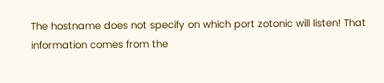The hostname does not specify on which port zotonic will listen! That information comes from the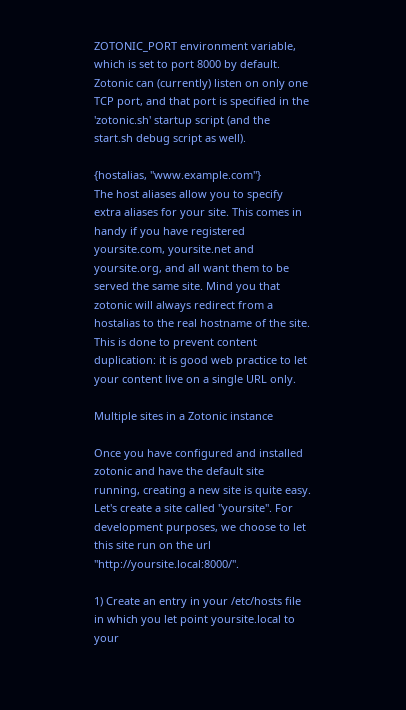ZOTONIC_PORT environment variable, which is set to port 8000 by default.  Zotonic can (currently) listen on only one TCP port, and that port is specified in the 'zotonic.sh' startup script (and the start.sh debug script as well).

{hostalias, "www.example.com"}
The host aliases allow you to specify extra aliases for your site. This comes in handy if you have registered yoursite.com, yoursite.net and yoursite.org, and all want them to be served the same site. Mind you that zotonic will always redirect from a hostalias to the real hostname of the site. This is done to prevent content duplication: it is good web practice to let your content live on a single URL only.

Multiple sites in a Zotonic instance

Once you have configured and installed zotonic and have the default site running, creating a new site is quite easy. Let's create a site called "yoursite". For development purposes, we choose to let this site run on the url "http://yoursite.local:8000/".

1) Create an entry in your /etc/hosts file in which you let point yoursite.local to your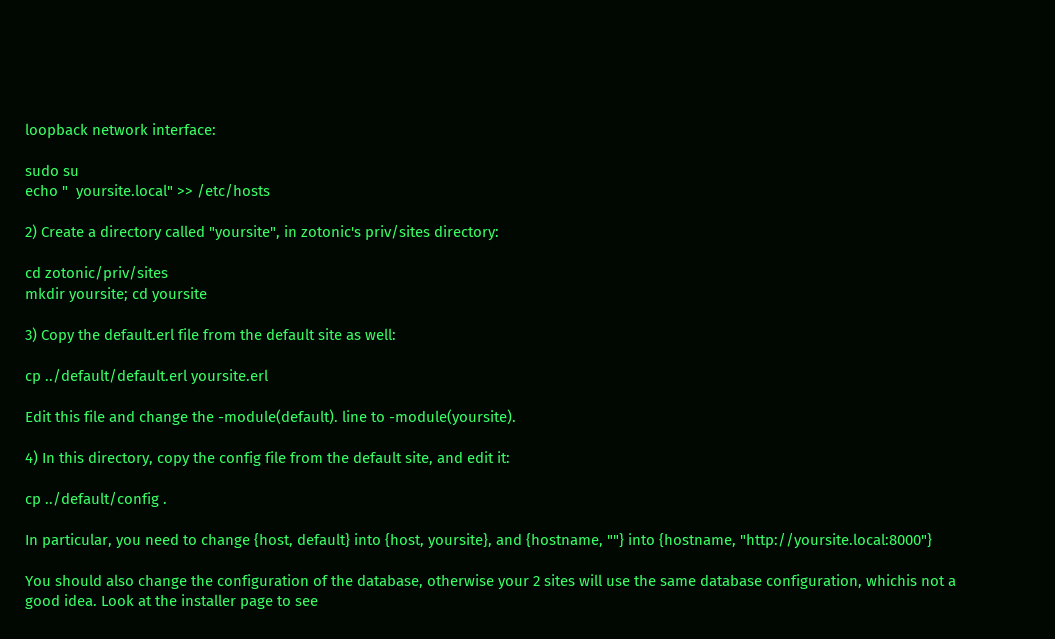loopback network interface:

sudo su
echo "  yoursite.local" >> /etc/hosts

2) Create a directory called "yoursite", in zotonic's priv/sites directory:

cd zotonic/priv/sites
mkdir yoursite; cd yoursite

3) Copy the default.erl file from the default site as well:

cp ../default/default.erl yoursite.erl

Edit this file and change the -module(default). line to -module(yoursite).

4) In this directory, copy the config file from the default site, and edit it:

cp ../default/config .

In particular, you need to change {host, default} into {host, yoursite}, and {hostname, ""} into {hostname, "http://yoursite.local:8000"}

You should also change the configuration of the database, otherwise your 2 sites will use the same database configuration, whichis not a good idea. Look at the installer page to see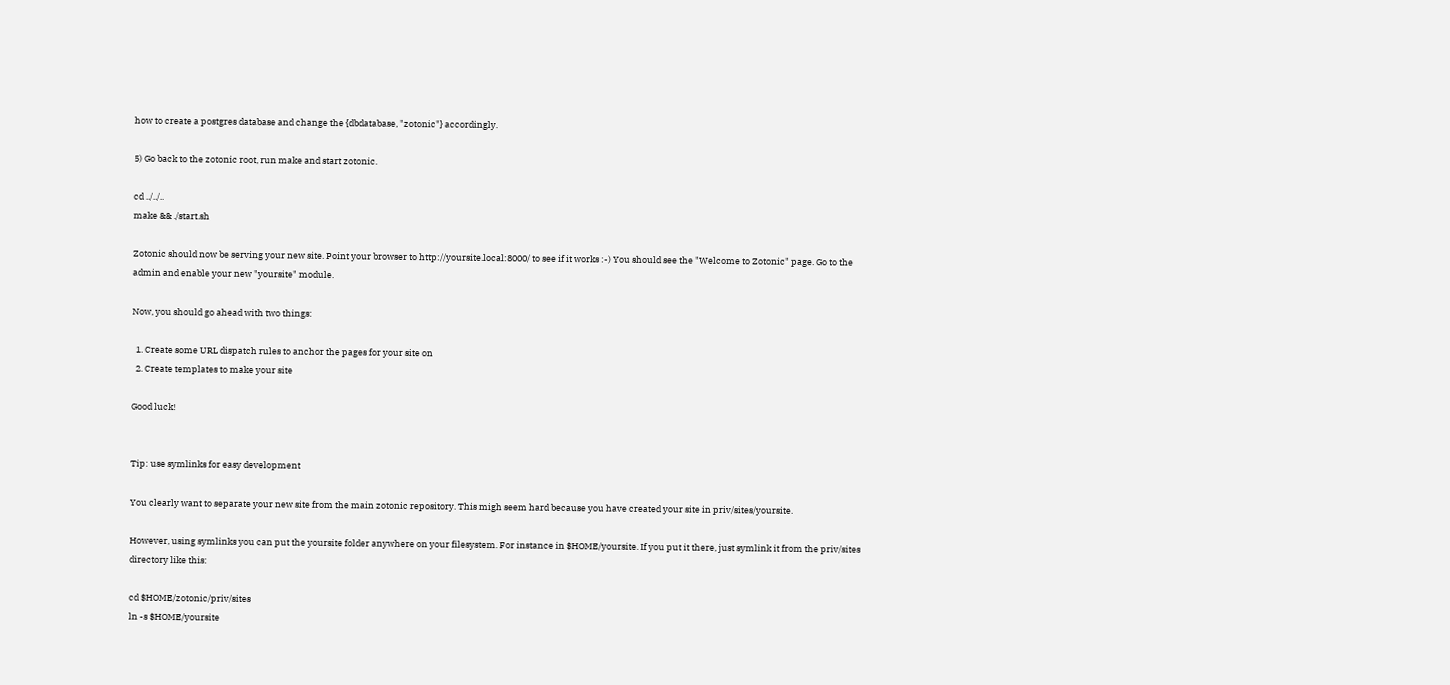how to create a postgres database and change the {dbdatabase, "zotonic"} accordingly.

5) Go back to the zotonic root, run make and start zotonic.

cd ../../..
make && ./start.sh

Zotonic should now be serving your new site. Point your browser to http://yoursite.local:8000/ to see if it works :-) You should see the "Welcome to Zotonic" page. Go to the admin and enable your new "yoursite" module.

Now, you should go ahead with two things:

  1. Create some URL dispatch rules to anchor the pages for your site on
  2. Create templates to make your site

Good luck!


Tip: use symlinks for easy development

You clearly want to separate your new site from the main zotonic repository. This migh seem hard because you have created your site in priv/sites/yoursite.

However, using symlinks you can put the yoursite folder anywhere on your filesystem. For instance in $HOME/yoursite. If you put it there, just symlink it from the priv/sites directory like this:

cd $HOME/zotonic/priv/sites
ln -s $HOME/yoursite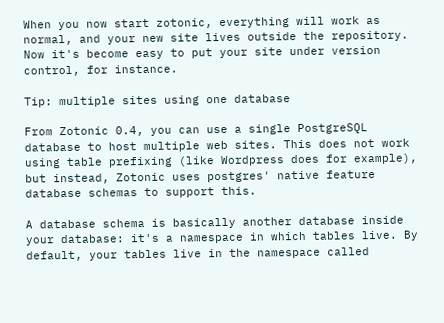When you now start zotonic, everything will work as normal, and your new site lives outside the repository. Now it's become easy to put your site under version control, for instance.

Tip: multiple sites using one database

From Zotonic 0.4, you can use a single PostgreSQL database to host multiple web sites. This does not work using table prefixing (like Wordpress does for example), but instead, Zotonic uses postgres' native feature database schemas to support this.

A database schema is basically another database inside your database: it's a namespace in which tables live. By default, your tables live in the namespace called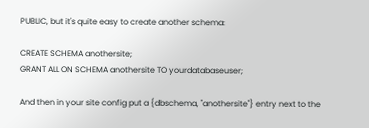PUBLIC, but it's quite easy to create another schema:

CREATE SCHEMA anothersite;
GRANT ALL ON SCHEMA anothersite TO yourdatabaseuser;

And then in your site config put a {dbschema, "anothersite"} entry next to the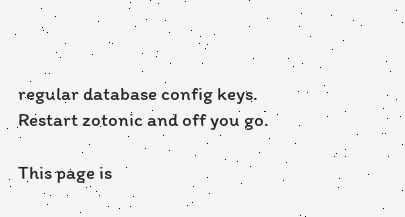regular database config keys. Restart zotonic and off you go.

This page is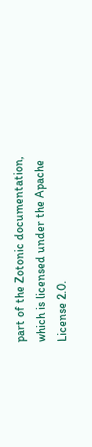part of the Zotonic documentation, which is licensed under the Apache License 2.0.